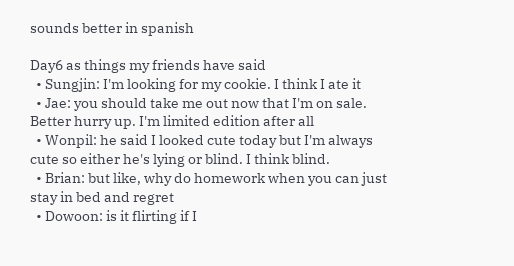sounds better in spanish

Day6 as things my friends have said
  • Sungjin: I'm looking for my cookie. I think I ate it
  • Jae: you should take me out now that I'm on sale. Better hurry up. I'm limited edition after all
  • Wonpil: he said I looked cute today but I'm always cute so either he's lying or blind. I think blind.
  • Brian: but like, why do homework when you can just stay in bed and regret
  • Dowoon: is it flirting if I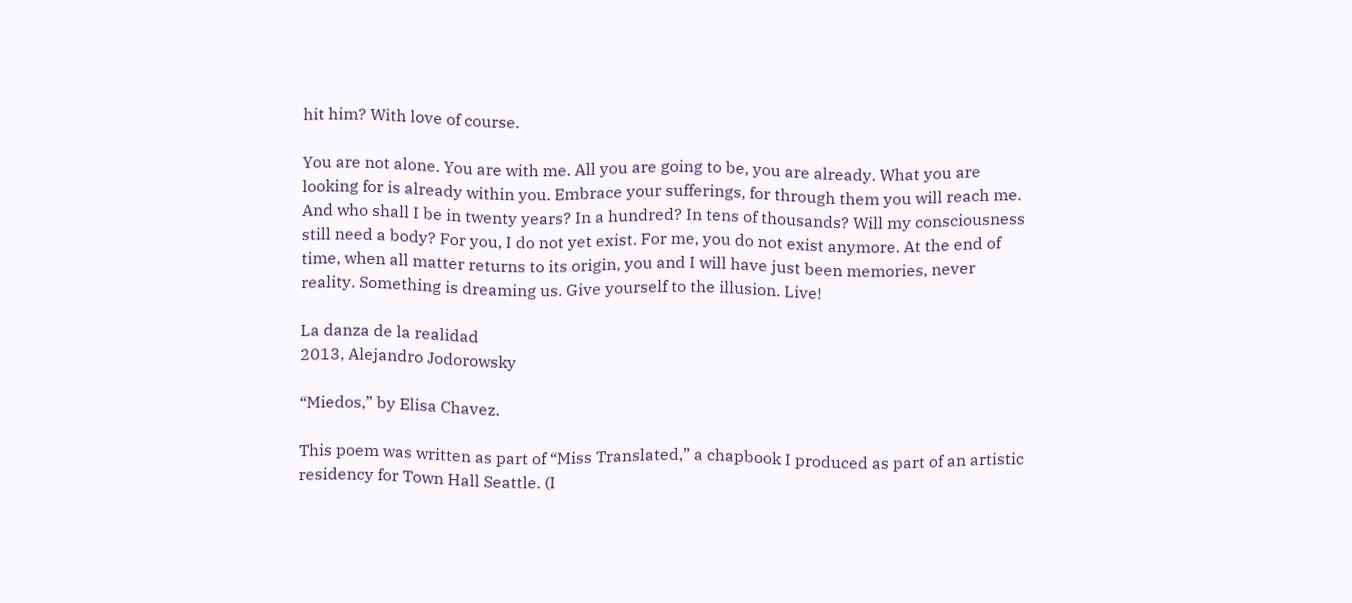hit him? With love of course.

You are not alone. You are with me. All you are going to be, you are already. What you are looking for is already within you. Embrace your sufferings, for through them you will reach me. And who shall I be in twenty years? In a hundred? In tens of thousands? Will my consciousness still need a body? For you, I do not yet exist. For me, you do not exist anymore. At the end of time, when all matter returns to its origin, you and I will have just been memories, never reality. Something is dreaming us. Give yourself to the illusion. Live!

La danza de la realidad
2013, Alejandro Jodorowsky

“Miedos,” by Elisa Chavez.

This poem was written as part of “Miss Translated,” a chapbook I produced as part of an artistic residency for Town Hall Seattle. (I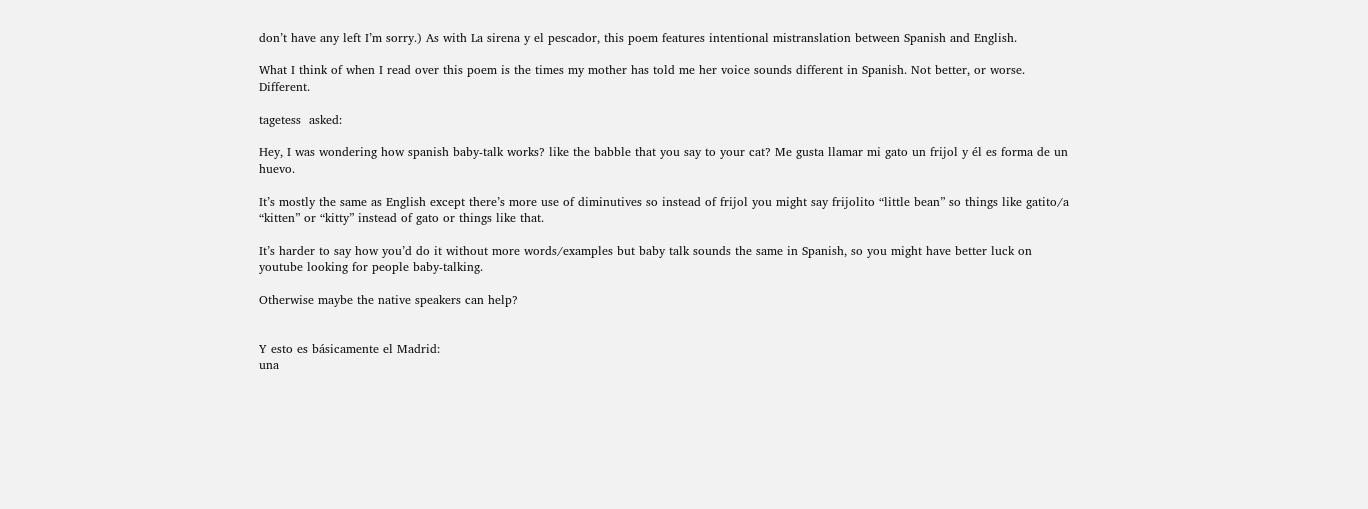don’t have any left I’m sorry.) As with La sirena y el pescador, this poem features intentional mistranslation between Spanish and English.

What I think of when I read over this poem is the times my mother has told me her voice sounds different in Spanish. Not better, or worse. Different.

tagetess  asked:

Hey, I was wondering how spanish baby-talk works? like the babble that you say to your cat? Me gusta llamar mi gato un frijol y él es forma de un huevo.

It’s mostly the same as English except there’s more use of diminutives so instead of frijol you might say frijolito “little bean” so things like gatito/a “kitten” or “kitty” instead of gato or things like that.

It’s harder to say how you’d do it without more words/examples but baby talk sounds the same in Spanish, so you might have better luck on youtube looking for people baby-talking.

Otherwise maybe the native speakers can help?


Y esto es básicamente el Madrid:
una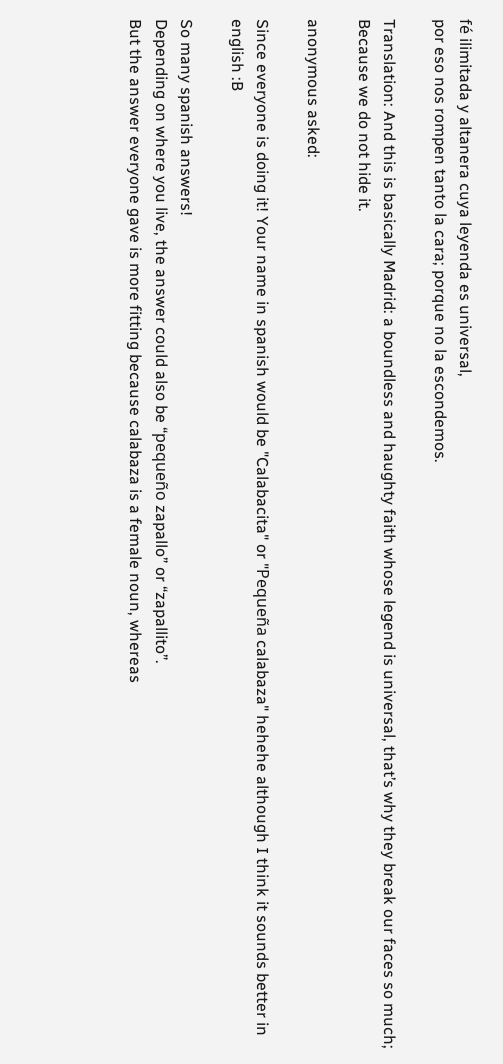fé ilimitada y altanera cuya leyenda es universal,
por eso nos rompen tanto la cara; porque no la escondemos.

Translation: And this is basically Madrid: a boundless and haughty faith whose legend is universal, that’s why they break our faces so much; Because we do not hide it.

anonymous asked:

Since everyone is doing it! Your name in spanish would be "Calabacita" or "Pequeña calabaza" hehehe although I think it sounds better in english :B

So many spanish answers!
Depending on where you live, the answer could also be “pequeño zapallo” or “zapallito”.
But the answer everyone gave is more fitting because calabaza is a female noun, whereas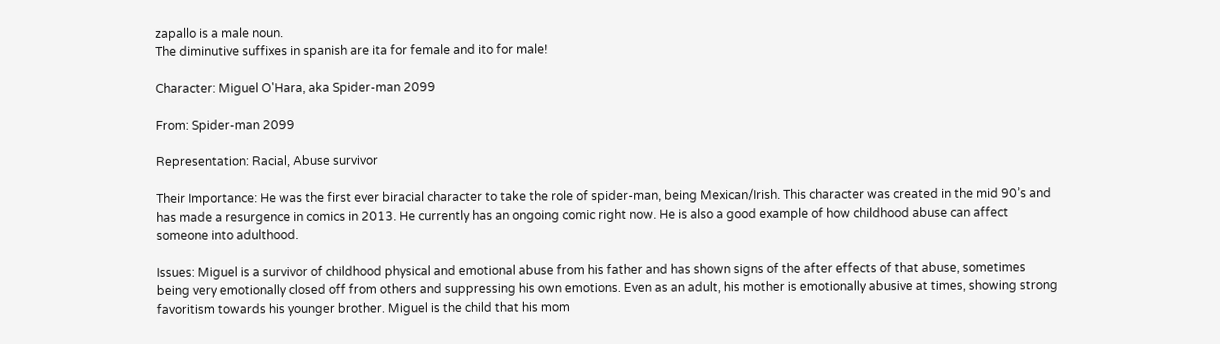zapallo is a male noun.
The diminutive suffixes in spanish are ita for female and ito for male!

Character: Miguel O'Hara, aka Spider-man 2099

From: Spider-man 2099

Representation: Racial, Abuse survivor

Their Importance: He was the first ever biracial character to take the role of spider-man, being Mexican/Irish. This character was created in the mid 90’s and has made a resurgence in comics in 2013. He currently has an ongoing comic right now. He is also a good example of how childhood abuse can affect someone into adulthood.

Issues: Miguel is a survivor of childhood physical and emotional abuse from his father and has shown signs of the after effects of that abuse, sometimes being very emotionally closed off from others and suppressing his own emotions. Even as an adult, his mother is emotionally abusive at times, showing strong favoritism towards his younger brother. Miguel is the child that his mom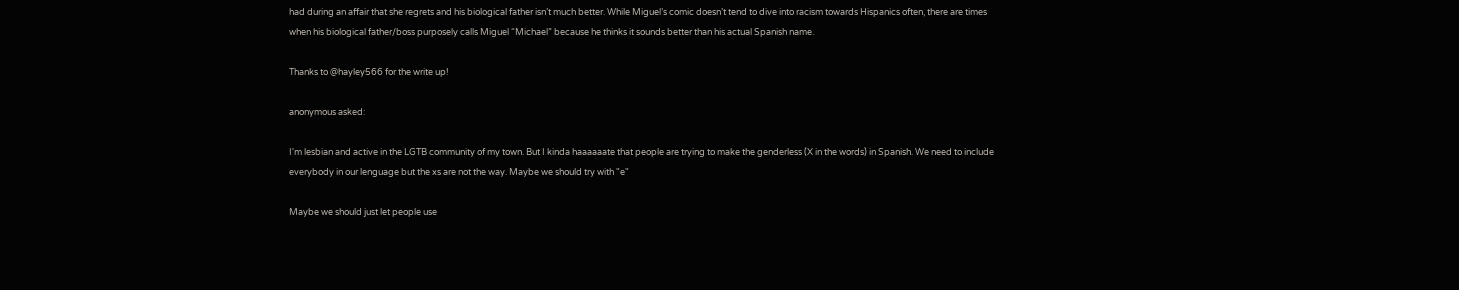had during an affair that she regrets and his biological father isn’t much better. While Miguel’s comic doesn’t tend to dive into racism towards Hispanics often, there are times when his biological father/boss purposely calls Miguel “Michael” because he thinks it sounds better than his actual Spanish name.

Thanks to @hayley566 for the write up!

anonymous asked:

I'm lesbian and active in the LGTB community of my town. But I kinda haaaaaate that people are trying to make the genderless (X in the words) in Spanish. We need to include everybody in our lenguage but the xs are not the way. Maybe we should try with "e"

Maybe we should just let people use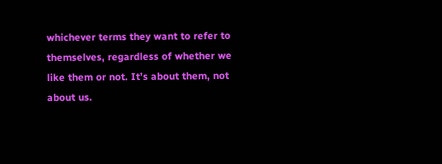whichever terms they want to refer to themselves, regardless of whether we like them or not. It’s about them, not about us.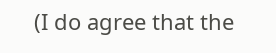(I do agree that the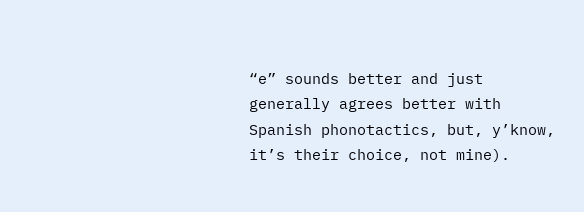“e” sounds better and just generally agrees better with Spanish phonotactics, but, y’know, it’s their choice, not mine).